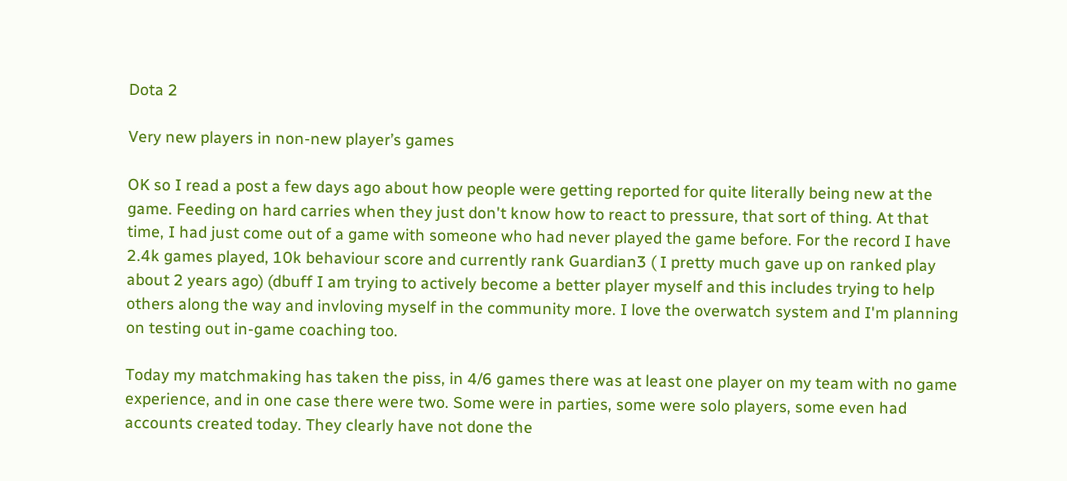Dota 2

Very new players in non-new player’s games

OK so I read a post a few days ago about how people were getting reported for quite literally being new at the game. Feeding on hard carries when they just don't know how to react to pressure, that sort of thing. At that time, I had just come out of a game with someone who had never played the game before. For the record I have 2.4k games played, 10k behaviour score and currently rank Guardian3 ( I pretty much gave up on ranked play about 2 years ago) (dbuff I am trying to actively become a better player myself and this includes trying to help others along the way and invloving myself in the community more. I love the overwatch system and I'm planning on testing out in-game coaching too.

Today my matchmaking has taken the piss, in 4/6 games there was at least one player on my team with no game experience, and in one case there were two. Some were in parties, some were solo players, some even had accounts created today. They clearly have not done the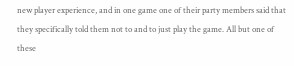new player experience, and in one game one of their party members said that they specifically told them not to and to just play the game. All but one of these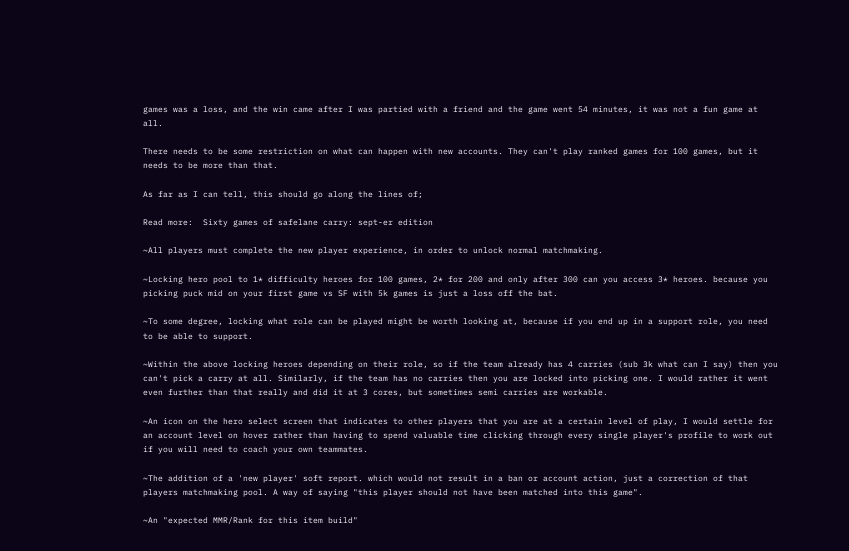games was a loss, and the win came after I was partied with a friend and the game went 54 minutes, it was not a fun game at all.

There needs to be some restriction on what can happen with new accounts. They can't play ranked games for 100 games, but it needs to be more than that.

As far as I can tell, this should go along the lines of;

Read more:  Sixty games of safelane carry: sept-er edition

~All players must complete the new player experience, in order to unlock normal matchmaking.

~Locking hero pool to 1* difficulty heroes for 100 games, 2* for 200 and only after 300 can you access 3* heroes. because you picking puck mid on your first game vs SF with 5k games is just a loss off the bat.

~To some degree, locking what role can be played might be worth looking at, because if you end up in a support role, you need to be able to support.

~Within the above locking heroes depending on their role, so if the team already has 4 carries (sub 3k what can I say) then you can't pick a carry at all. Similarly, if the team has no carries then you are locked into picking one. I would rather it went even further than that really and did it at 3 cores, but sometimes semi carries are workable.

~An icon on the hero select screen that indicates to other players that you are at a certain level of play, I would settle for an account level on hover rather than having to spend valuable time clicking through every single player's profile to work out if you will need to coach your own teammates.

~The addition of a 'new player' soft report. which would not result in a ban or account action, just a correction of that players matchmaking pool. A way of saying "this player should not have been matched into this game".

~An "expected MMR/Rank for this item build"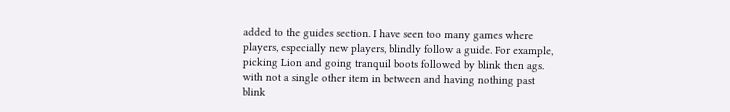added to the guides section. I have seen too many games where players, especially new players, blindly follow a guide. For example, picking Lion and going tranquil boots followed by blink then ags. with not a single other item in between and having nothing past blink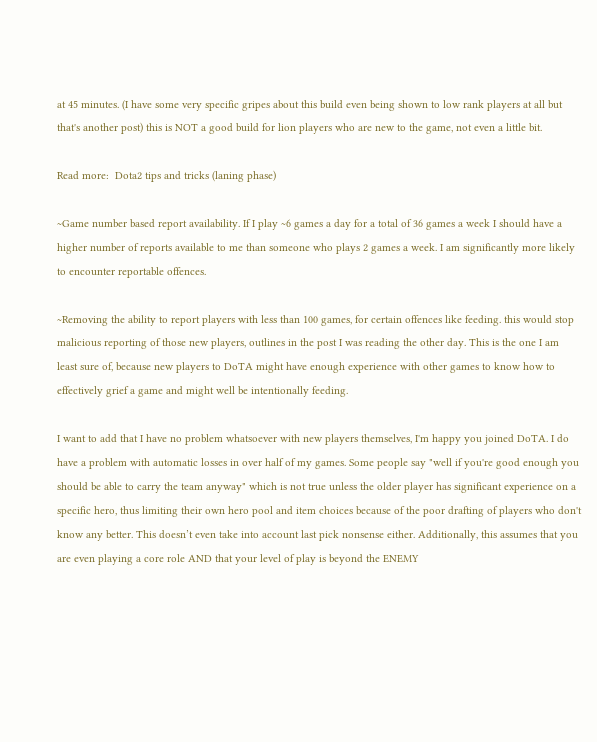at 45 minutes. (I have some very specific gripes about this build even being shown to low rank players at all but that's another post) this is NOT a good build for lion players who are new to the game, not even a little bit.

Read more:  Dota2 tips and tricks (laning phase)

~Game number based report availability. If I play ~6 games a day for a total of 36 games a week I should have a higher number of reports available to me than someone who plays 2 games a week. I am significantly more likely to encounter reportable offences.

~Removing the ability to report players with less than 100 games, for certain offences like feeding. this would stop malicious reporting of those new players, outlines in the post I was reading the other day. This is the one I am least sure of, because new players to DoTA might have enough experience with other games to know how to effectively grief a game and might well be intentionally feeding.

I want to add that I have no problem whatsoever with new players themselves, I'm happy you joined DoTA. I do have a problem with automatic losses in over half of my games. Some people say "well if you're good enough you should be able to carry the team anyway" which is not true unless the older player has significant experience on a specific hero, thus limiting their own hero pool and item choices because of the poor drafting of players who don't know any better. This doesn’t even take into account last pick nonsense either. Additionally, this assumes that you are even playing a core role AND that your level of play is beyond the ENEMY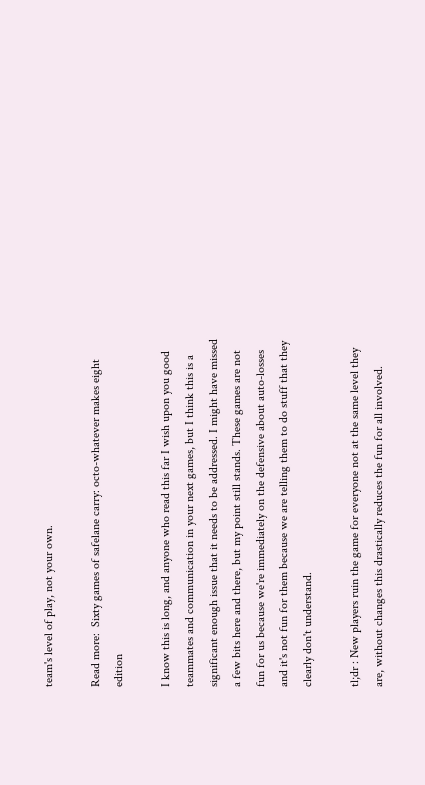team's level of play, not your own.

Read more:  Sixty games of safelane carry: octo-whatever makes eight edition

I know this is long, and anyone who read this far I wish upon you good teammates and communication in your next games, but I think this is a significant enough issue that it needs to be addressed. I might have missed a few bits here and there, but my point still stands. These games are not fun for us because we're immediately on the defensive about auto-losses and it's not fun for them because we are telling them to do stuff that they clearly don't understand.

tl;dr : New players ruin the game for everyone not at the same level they are, without changes this drastically reduces the fun for all involved.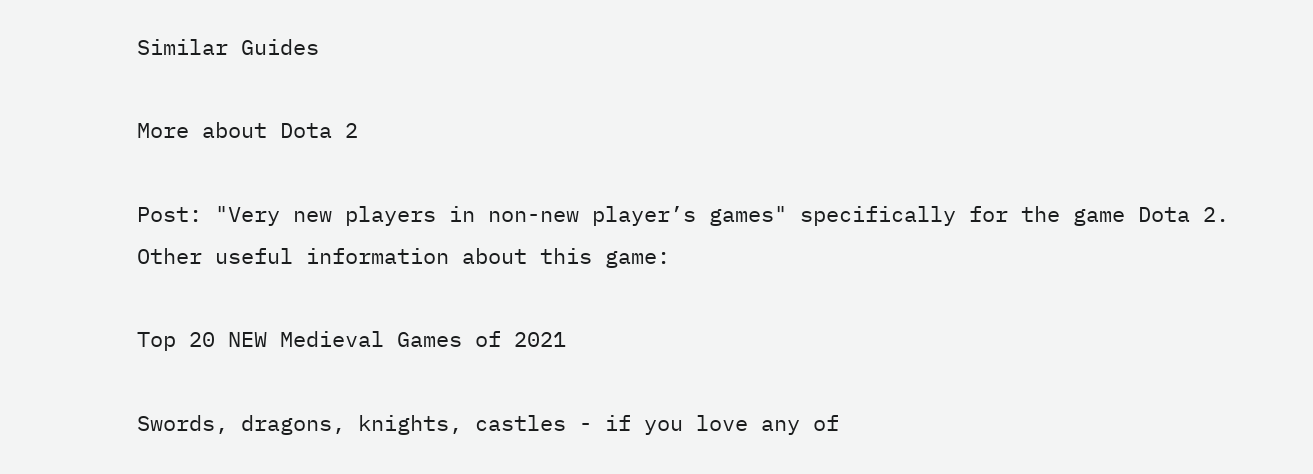Similar Guides

More about Dota 2

Post: "Very new players in non-new player’s games" specifically for the game Dota 2. Other useful information about this game:

Top 20 NEW Medieval Games of 2021

Swords, dragons, knights, castles - if you love any of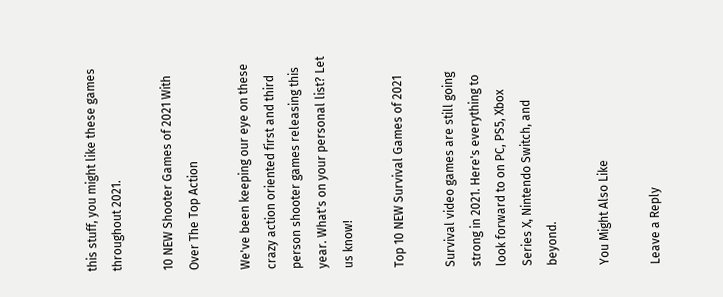this stuff, you might like these games throughout 2021.

10 NEW Shooter Games of 2021 With Over The Top Action

We've been keeping our eye on these crazy action oriented first and third person shooter games releasing this year. What's on your personal list? Let us know!

Top 10 NEW Survival Games of 2021

Survival video games are still going strong in 2021. Here's everything to look forward to on PC, PS5, Xbox Series X, Nintendo Switch, and beyond.

You Might Also Like

Leave a Reply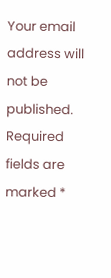Your email address will not be published. Required fields are marked *